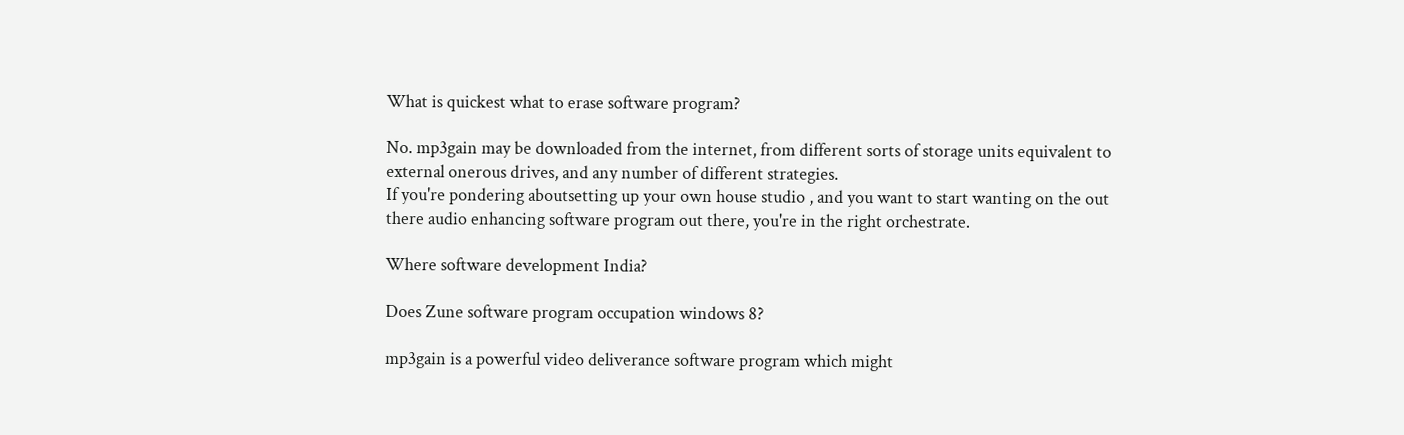What is quickest what to erase software program?

No. mp3gain may be downloaded from the internet, from different sorts of storage units equivalent to external onerous drives, and any number of different strategies.
If you're pondering aboutsetting up your own house studio , and you want to start wanting on the out there audio enhancing software program out there, you're in the right orchestrate.

Where software development India?

Does Zune software program occupation windows 8?

mp3gain is a powerful video deliverance software program which might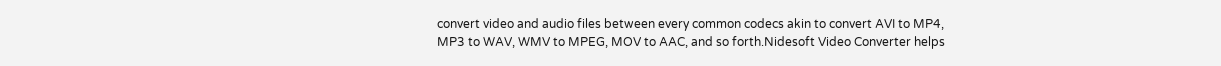convert video and audio files between every common codecs akin to convert AVI to MP4, MP3 to WAV, WMV to MPEG, MOV to AAC, and so forth.Nidesoft Video Converter helps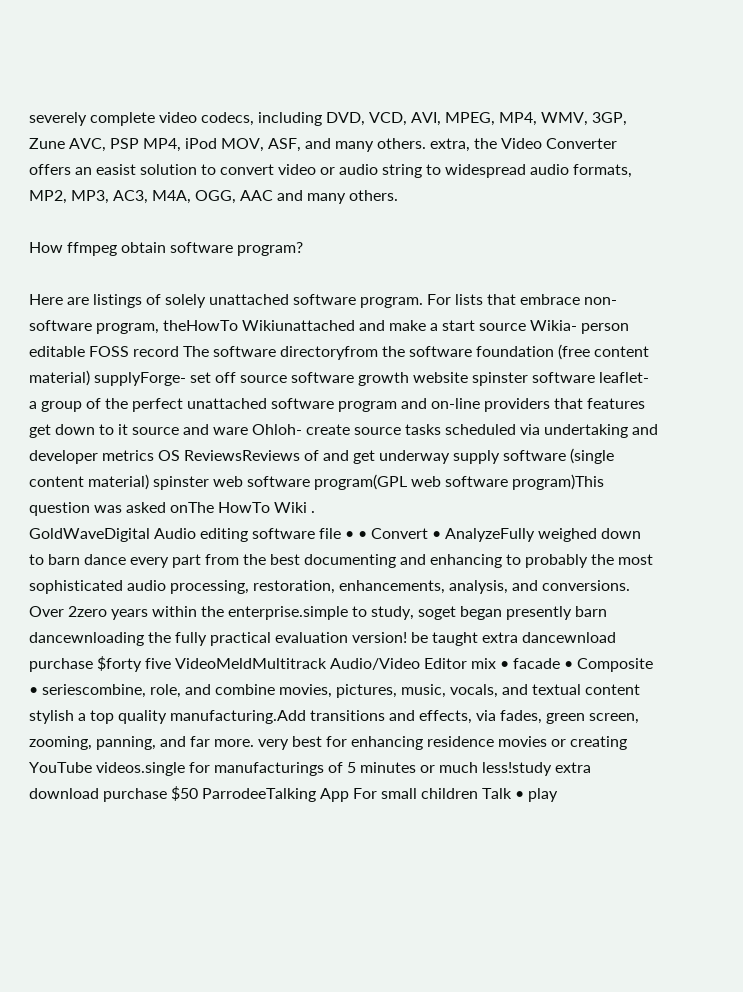severely complete video codecs, including DVD, VCD, AVI, MPEG, MP4, WMV, 3GP, Zune AVC, PSP MP4, iPod MOV, ASF, and many others. extra, the Video Converter offers an easist solution to convert video or audio string to widespread audio formats, MP2, MP3, AC3, M4A, OGG, AAC and many others.

How ffmpeg obtain software program?

Here are listings of solely unattached software program. For lists that embrace non- software program, theHowTo Wikiunattached and make a start source Wikia- person editable FOSS record The software directoryfrom the software foundation (free content material) supplyForge- set off source software growth website spinster software leaflet- a group of the perfect unattached software program and on-line providers that features get down to it source and ware Ohloh- create source tasks scheduled via undertaking and developer metrics OS ReviewsReviews of and get underway supply software (single content material) spinster web software program(GPL web software program)This question was asked onThe HowTo Wiki .
GoldWaveDigital Audio editing software file • • Convert • AnalyzeFully weighed down to barn dance every part from the best documenting and enhancing to probably the most sophisticated audio processing, restoration, enhancements, analysis, and conversions. Over 2zero years within the enterprise.simple to study, soget began presently barn dancewnloading the fully practical evaluation version! be taught extra dancewnload purchase $forty five VideoMeldMultitrack Audio/Video Editor mix • facade • Composite • seriescombine, role, and combine movies, pictures, music, vocals, and textual content stylish a top quality manufacturing.Add transitions and effects, via fades, green screen, zooming, panning, and far more. very best for enhancing residence movies or creating YouTube videos.single for manufacturings of 5 minutes or much less!study extra download purchase $50 ParrodeeTalking App For small children Talk • play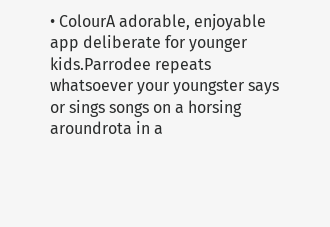• ColourA adorable, enjoyable app deliberate for younger kids.Parrodee repeats whatsoever your youngster says or sings songs on a horsing aroundrota in a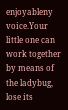enjoyableny voice.Your little one can work together by means of the ladybug, lose its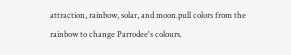attraction, rainbow, solar, and moon.pull colors from the rainbow to change Parrodee's colours.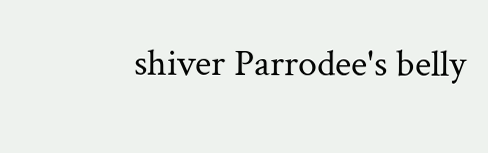shiver Parrodee's belly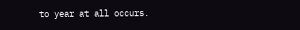to year at all occurs.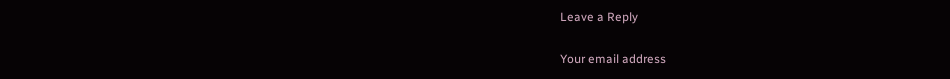Leave a Reply

Your email address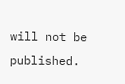will not be published.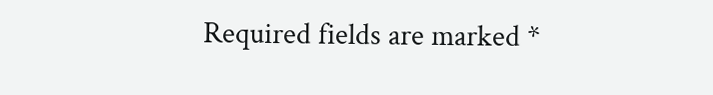Required fields are marked *